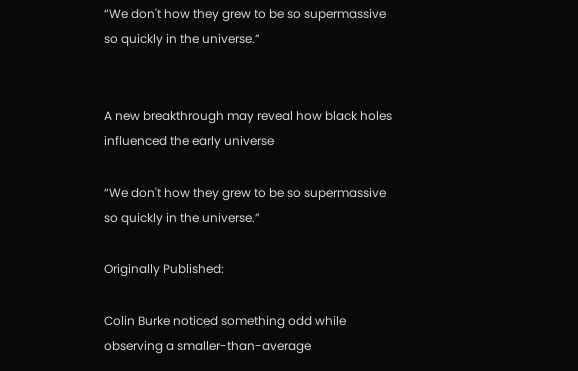“We don't how they grew to be so supermassive so quickly in the universe.”


A new breakthrough may reveal how black holes influenced the early universe

“We don't how they grew to be so supermassive so quickly in the universe.”

Originally Published:

Colin Burke noticed something odd while observing a smaller-than-average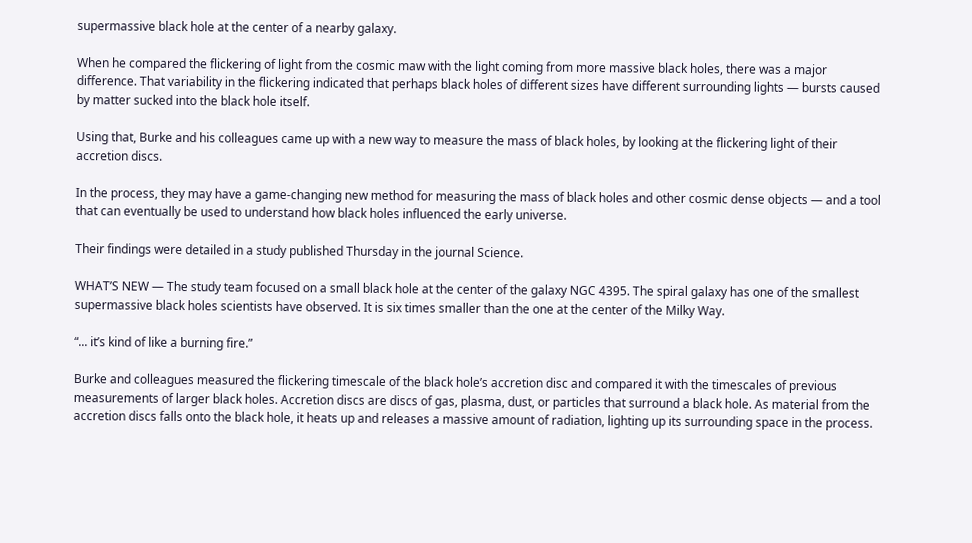supermassive black hole at the center of a nearby galaxy.

When he compared the flickering of light from the cosmic maw with the light coming from more massive black holes, there was a major difference. That variability in the flickering indicated that perhaps black holes of different sizes have different surrounding lights — bursts caused by matter sucked into the black hole itself.

Using that, Burke and his colleagues came up with a new way to measure the mass of black holes, by looking at the flickering light of their accretion discs.

In the process, they may have a game-changing new method for measuring the mass of black holes and other cosmic dense objects — and a tool that can eventually be used to understand how black holes influenced the early universe.

Their findings were detailed in a study published Thursday in the journal Science.

WHAT’S NEW — The study team focused on a small black hole at the center of the galaxy NGC 4395. The spiral galaxy has one of the smallest supermassive black holes scientists have observed. It is six times smaller than the one at the center of the Milky Way.

“... it’s kind of like a burning fire.”

Burke and colleagues measured the flickering timescale of the black hole’s accretion disc and compared it with the timescales of previous measurements of larger black holes. Accretion discs are discs of gas, plasma, dust, or particles that surround a black hole. As material from the accretion discs falls onto the black hole, it heats up and releases a massive amount of radiation, lighting up its surrounding space in the process.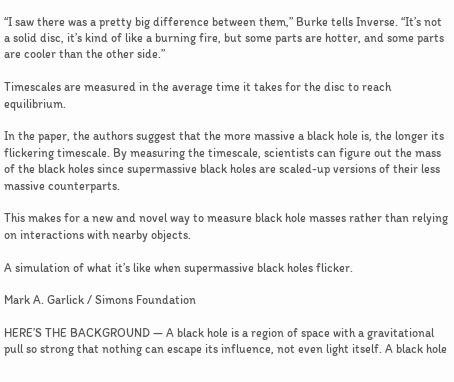“I saw there was a pretty big difference between them,” Burke tells Inverse. “It’s not a solid disc, it’s kind of like a burning fire, but some parts are hotter, and some parts are cooler than the other side.”

Timescales are measured in the average time it takes for the disc to reach equilibrium.

In the paper, the authors suggest that the more massive a black hole is, the longer its flickering timescale. By measuring the timescale, scientists can figure out the mass of the black holes since supermassive black holes are scaled-up versions of their less massive counterparts.

This makes for a new and novel way to measure black hole masses rather than relying on interactions with nearby objects.

A simulation of what it’s like when supermassive black holes flicker.

Mark A. Garlick / Simons Foundation

HERE’S THE BACKGROUND — A black hole is a region of space with a gravitational pull so strong that nothing can escape its influence, not even light itself. A black hole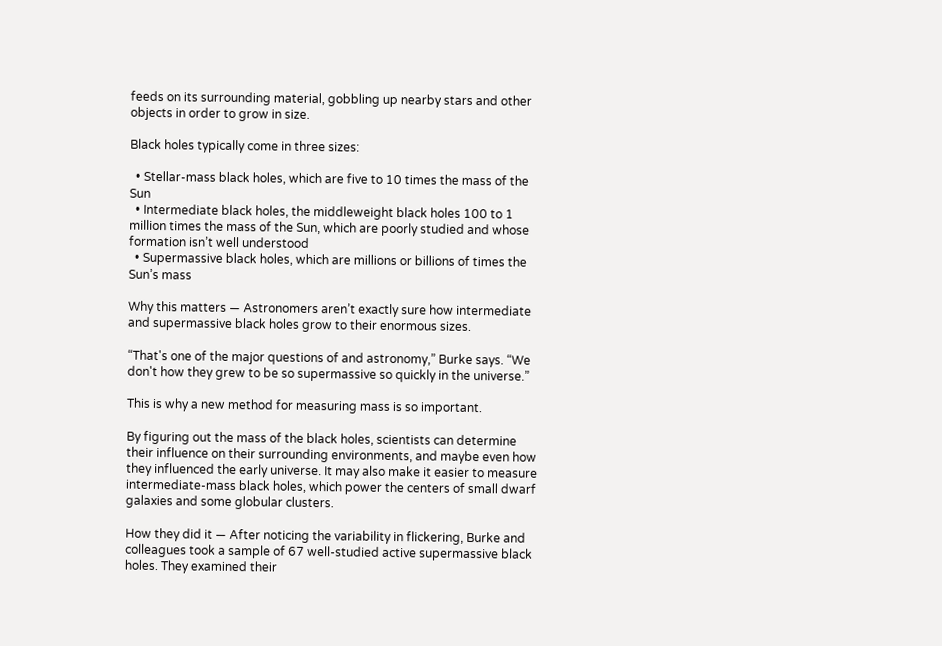feeds on its surrounding material, gobbling up nearby stars and other objects in order to grow in size.

Black holes typically come in three sizes:

  • Stellar-mass black holes, which are five to 10 times the mass of the Sun
  • Intermediate black holes, the middleweight black holes 100 to 1 million times the mass of the Sun, which are poorly studied and whose formation isn’t well understood
  • Supermassive black holes, which are millions or billions of times the Sun’s mass

Why this matters — Astronomers aren’t exactly sure how intermediate and supermassive black holes grow to their enormous sizes.

“That's one of the major questions of and astronomy,” Burke says. “We don't how they grew to be so supermassive so quickly in the universe.”

This is why a new method for measuring mass is so important.

By figuring out the mass of the black holes, scientists can determine their influence on their surrounding environments, and maybe even how they influenced the early universe. It may also make it easier to measure intermediate-mass black holes, which power the centers of small dwarf galaxies and some globular clusters.

How they did it — After noticing the variability in flickering, Burke and colleagues took a sample of 67 well-studied active supermassive black holes. They examined their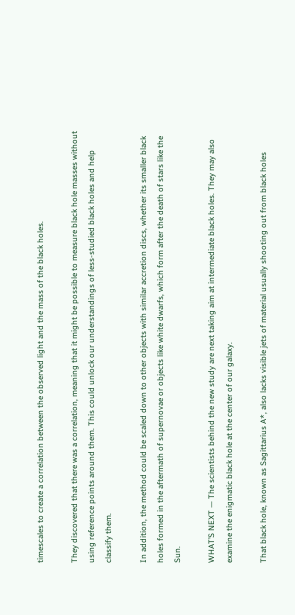timescales to create a correlation between the observed light and the mass of the black holes.

They discovered that there was a correlation, meaning that it might be possible to measure black hole masses without using reference points around them. This could unlock our understandings of less-studied black holes and help classify them.

In addition, the method could be scaled down to other objects with similar accretion discs, whether its smaller black holes formed in the aftermath of supernovae or objects like white dwarfs, which form after the death of stars like the Sun.

WHAT’S NEXT — The scientists behind the new study are next taking aim at intermediate black holes. They may also examine the enigmatic black hole at the center of our galaxy.

That black hole, known as Sagittarius A*, also lacks visible jets of material usually shooting out from black holes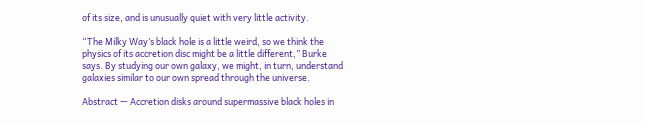of its size, and is unusually quiet with very little activity.

“The Milky Way’s black hole is a little weird, so we think the physics of its accretion disc might be a little different,” Burke says. By studying our own galaxy, we might, in turn, understand galaxies similar to our own spread through the universe.

Abstract — Accretion disks around supermassive black holes in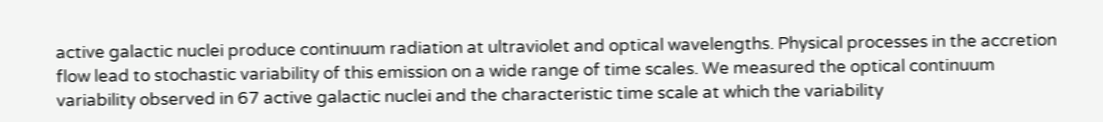active galactic nuclei produce continuum radiation at ultraviolet and optical wavelengths. Physical processes in the accretion flow lead to stochastic variability of this emission on a wide range of time scales. We measured the optical continuum variability observed in 67 active galactic nuclei and the characteristic time scale at which the variability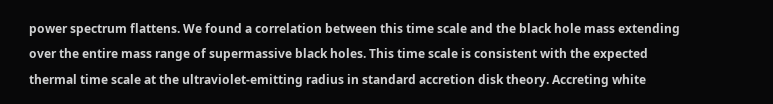power spectrum flattens. We found a correlation between this time scale and the black hole mass extending over the entire mass range of supermassive black holes. This time scale is consistent with the expected thermal time scale at the ultraviolet-emitting radius in standard accretion disk theory. Accreting white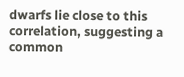dwarfs lie close to this correlation, suggesting a common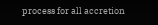process for all accretion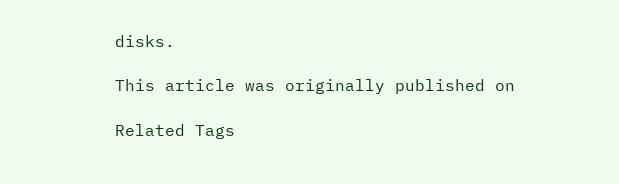disks.

This article was originally published on

Related Tags